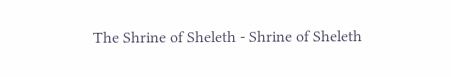The Shrine of Sheleth - Shrine of Sheleth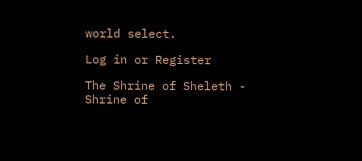world select.

Log in or Register

The Shrine of Sheleth - Shrine of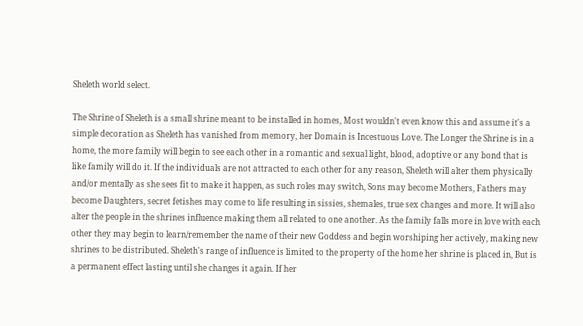Sheleth world select.

The Shrine of Sheleth is a small shrine meant to be installed in homes, Most wouldn't even know this and assume it's a simple decoration as Sheleth has vanished from memory, her Domain is Incestuous Love. The Longer the Shrine is in a home, the more family will begin to see each other in a romantic and sexual light, blood, adoptive or any bond that is like family will do it. If the individuals are not attracted to each other for any reason, Sheleth will alter them physically and/or mentally as she sees fit to make it happen, as such roles may switch, Sons may become Mothers, Fathers may become Daughters, secret fetishes may come to life resulting in sissies, shemales, true sex changes and more. It will also alter the people in the shrines influence making them all related to one another. As the family falls more in love with each other they may begin to learn/remember the name of their new Goddess and begin worshiping her actively, making new shrines to be distributed. Sheleth's range of influence is limited to the property of the home her shrine is placed in, But is a permanent effect lasting until she changes it again. If her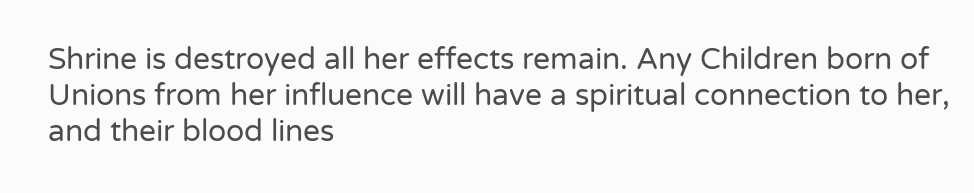Shrine is destroyed all her effects remain. Any Children born of Unions from her influence will have a spiritual connection to her, and their blood lines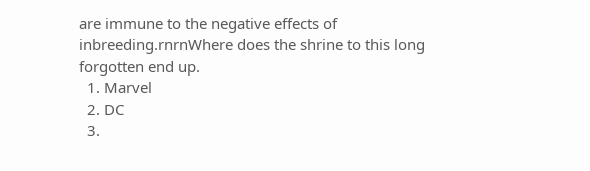are immune to the negative effects of inbreeding.rnrnWhere does the shrine to this long forgotten end up.
  1. Marvel
  2. DC
  3.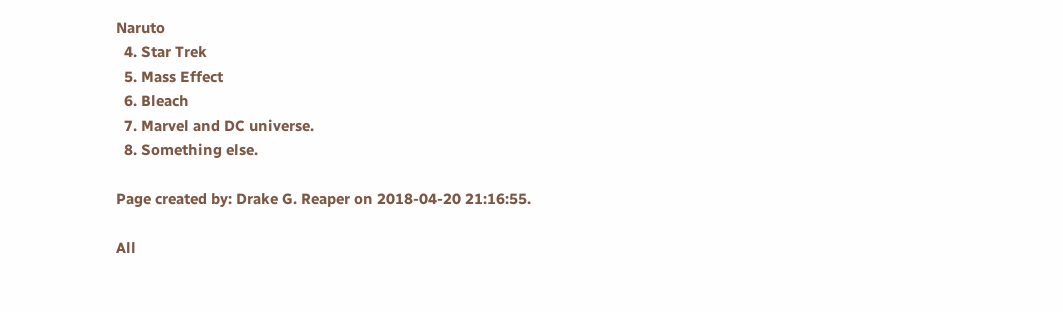Naruto
  4. Star Trek
  5. Mass Effect
  6. Bleach
  7. Marvel and DC universe.
  8. Something else.

Page created by: Drake G. Reaper on 2018-04-20 21:16:55.

All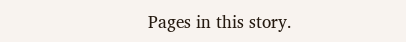Pages in this story.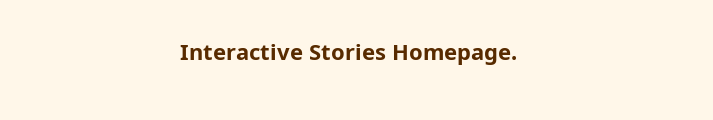Interactive Stories Homepage.